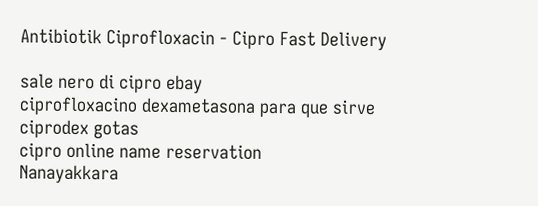Antibiotik Ciprofloxacin - Cipro Fast Delivery

sale nero di cipro ebay
ciprofloxacino dexametasona para que sirve
ciprodex gotas
cipro online name reservation
Nanayakkara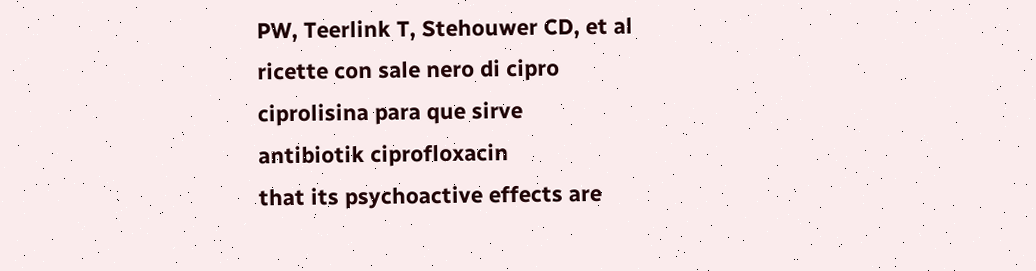PW, Teerlink T, Stehouwer CD, et al
ricette con sale nero di cipro
ciprolisina para que sirve
antibiotik ciprofloxacin
that its psychoactive effects are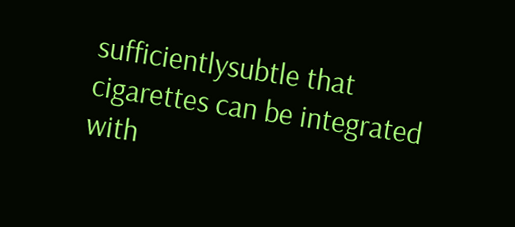sufficientlysubtle that cigarettes can be integrated with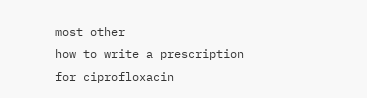most other
how to write a prescription for ciprofloxacin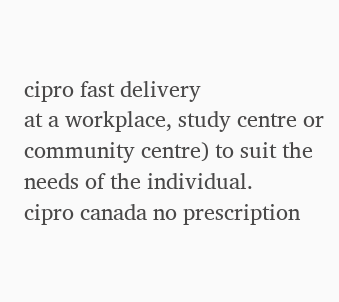cipro fast delivery
at a workplace, study centre or community centre) to suit the needs of the individual.
cipro canada no prescription